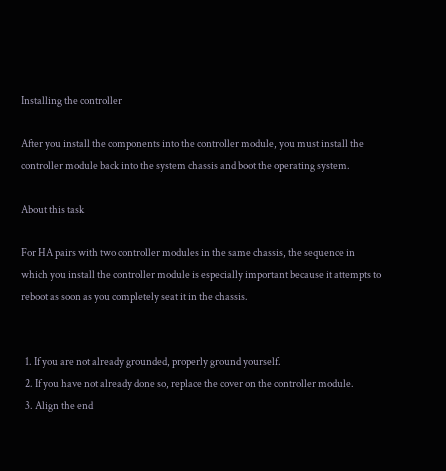Installing the controller

After you install the components into the controller module, you must install the controller module back into the system chassis and boot the operating system.

About this task

For HA pairs with two controller modules in the same chassis, the sequence in which you install the controller module is especially important because it attempts to reboot as soon as you completely seat it in the chassis.


  1. If you are not already grounded, properly ground yourself.
  2. If you have not already done so, replace the cover on the controller module.
  3. Align the end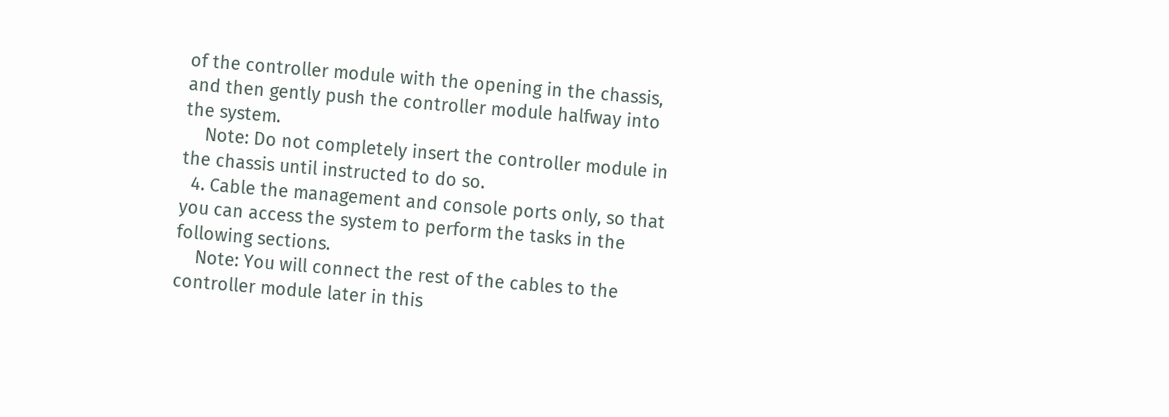of the controller module with the opening in the chassis, and then gently push the controller module halfway into the system.
    Note: Do not completely insert the controller module in the chassis until instructed to do so.
  4. Cable the management and console ports only, so that you can access the system to perform the tasks in the following sections.
    Note: You will connect the rest of the cables to the controller module later in this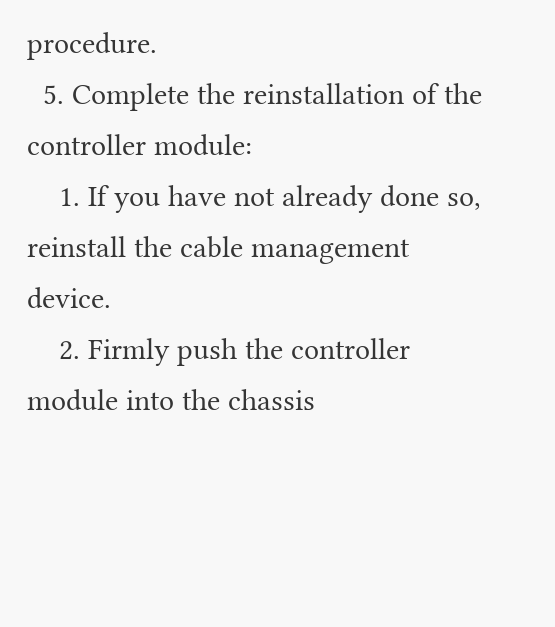procedure.
  5. Complete the reinstallation of the controller module:
    1. If you have not already done so, reinstall the cable management device.
    2. Firmly push the controller module into the chassis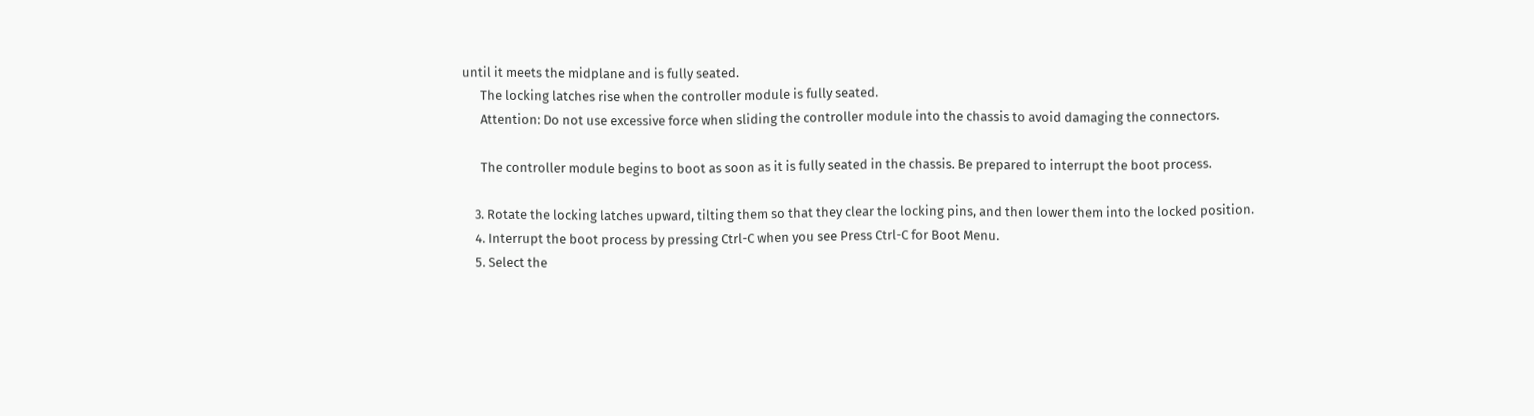until it meets the midplane and is fully seated.
      The locking latches rise when the controller module is fully seated.
      Attention: Do not use excessive force when sliding the controller module into the chassis to avoid damaging the connectors.

      The controller module begins to boot as soon as it is fully seated in the chassis. Be prepared to interrupt the boot process.

    3. Rotate the locking latches upward, tilting them so that they clear the locking pins, and then lower them into the locked position.
    4. Interrupt the boot process by pressing Ctrl-C when you see Press Ctrl-C for Boot Menu.
    5. Select the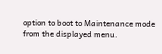option to boot to Maintenance mode from the displayed menu.